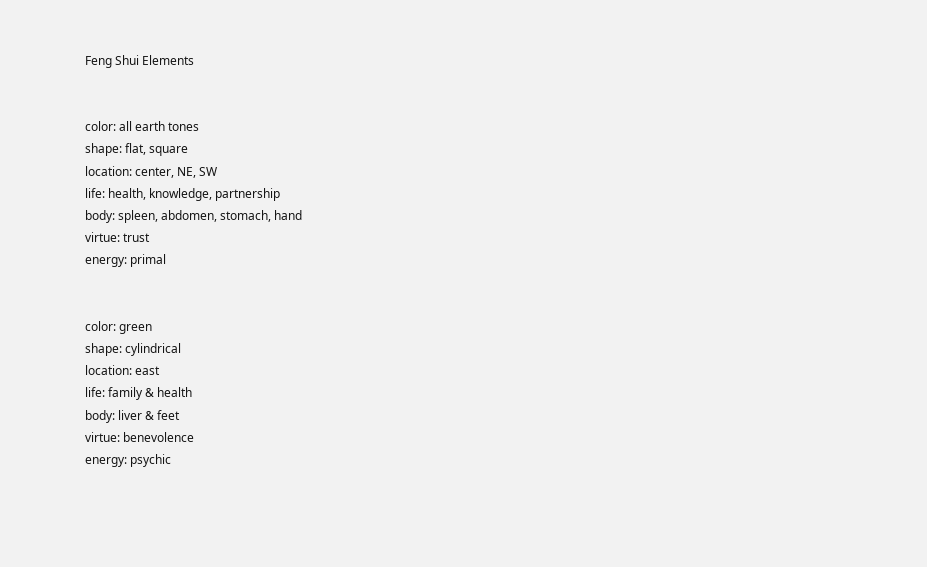Feng Shui Elements


color: all earth tones
shape: flat, square
location: center, NE, SW
life: health, knowledge, partnership
body: spleen, abdomen, stomach, hand
virtue: trust
energy: primal


color: green
shape: cylindrical
location: east
life: family & health
body: liver & feet
virtue: benevolence
energy: psychic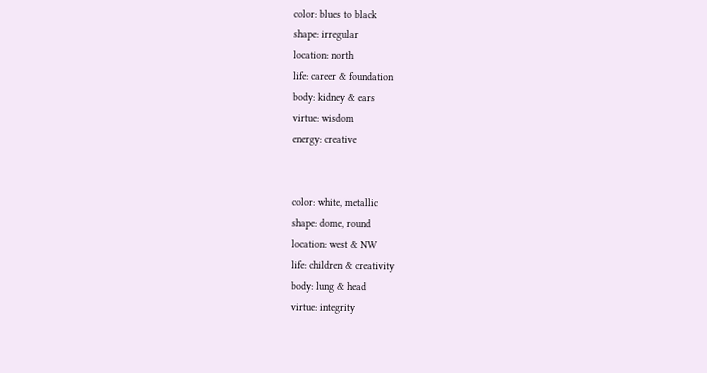color: blues to black
shape: irregular
location: north
life: career & foundation
body: kidney & ears
virtue: wisdom
energy: creative


color: white, metallic
shape: dome, round
location: west & NW
life: children & creativity
body: lung & head
virtue: integrity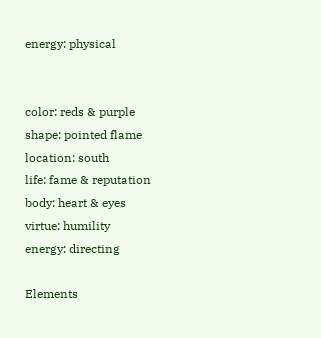energy: physical


color: reds & purple
shape: pointed flame
location: south
life: fame & reputation
body: heart & eyes
virtue: humility
energy: directing

Elements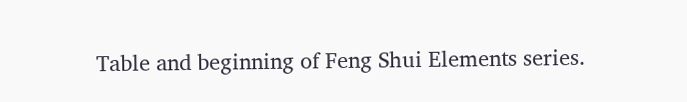Table and beginning of Feng Shui Elements series.